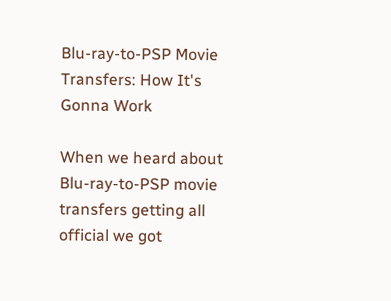Blu-ray-to-PSP Movie Transfers: How It's Gonna Work

When we heard about Blu-ray-to-PSP movie transfers getting all official we got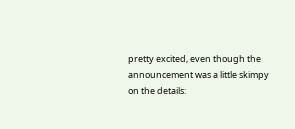pretty excited, even though the announcement was a little skimpy on the details: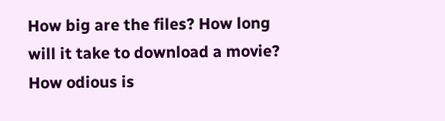How big are the files? How long will it take to download a movie? How odious is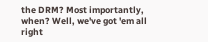the DRM? Most importantly, when? Well, we've got 'em all right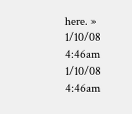here. » 1/10/08 4:46am 1/10/08 4:46am